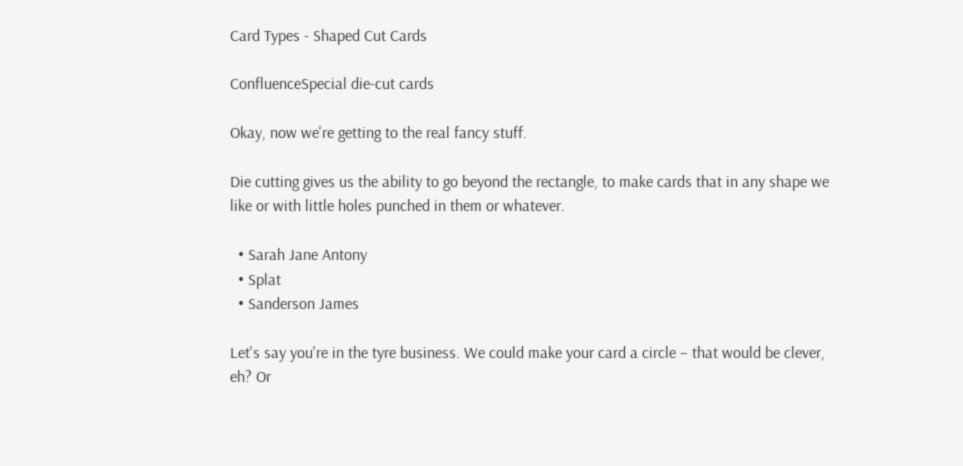Card Types - Shaped Cut Cards

ConfluenceSpecial die-cut cards

Okay, now we're getting to the real fancy stuff.

Die cutting gives us the ability to go beyond the rectangle, to make cards that in any shape we like or with little holes punched in them or whatever.

  • Sarah Jane Antony
  • Splat
  • Sanderson James

Let's say you're in the tyre business. We could make your card a circle – that would be clever, eh? Or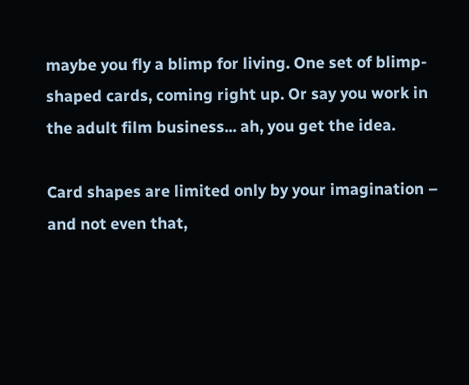maybe you fly a blimp for living. One set of blimp-shaped cards, coming right up. Or say you work in the adult film business... ah, you get the idea.

Card shapes are limited only by your imagination – and not even that,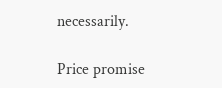necessarily.

Price promise